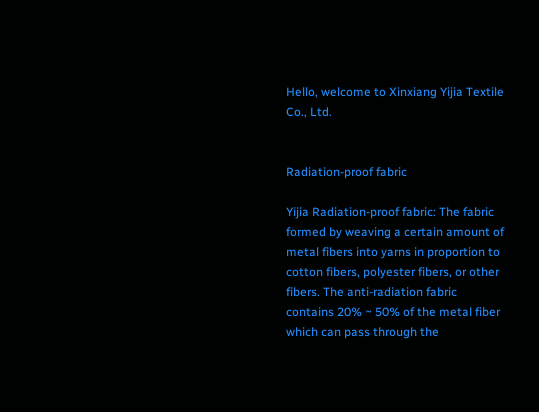Hello, welcome to Xinxiang Yijia Textile Co., Ltd.


Radiation-proof fabric

Yijia Radiation-proof fabric: The fabric formed by weaving a certain amount of metal fibers into yarns in proportion to cotton fibers, polyester fibers, or other fibers. The anti-radiation fabric contains 20% ~ 50% of the metal fiber which can pass through the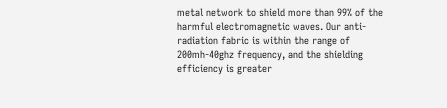metal network to shield more than 99% of the harmful electromagnetic waves. Our anti-radiation fabric is within the range of 200mh-40ghz frequency, and the shielding efficiency is greater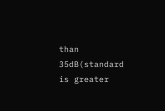than 35dB(standard is greater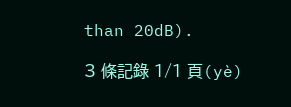than 20dB).

3 條記錄 1/1 頁(yè)